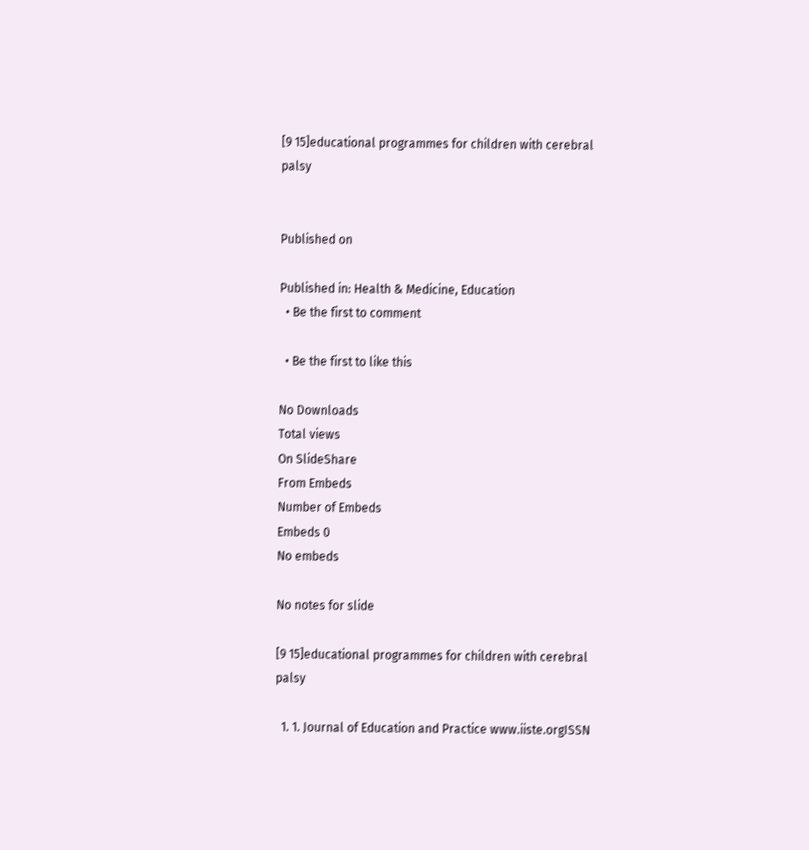[9 15]educational programmes for children with cerebral palsy


Published on

Published in: Health & Medicine, Education
  • Be the first to comment

  • Be the first to like this

No Downloads
Total views
On SlideShare
From Embeds
Number of Embeds
Embeds 0
No embeds

No notes for slide

[9 15]educational programmes for children with cerebral palsy

  1. 1. Journal of Education and Practice www.iiste.orgISSN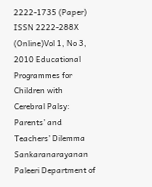2222-1735 (Paper) ISSN 2222-288X (Online)Vol 1, No 3, 2010 Educational Programmes for Children with Cerebral Palsy: Parents’ and Teachers’ Dilemma Sankaranarayanan Paleeri Department of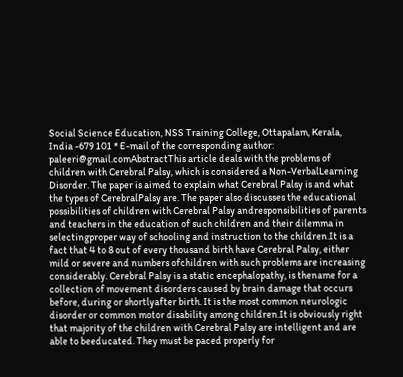Social Science Education, NSS Training College, Ottapalam, Kerala, India -679 101 * E-mail of the corresponding author: paleeri@gmail.comAbstractThis article deals with the problems of children with Cerebral Palsy, which is considered a Non-VerbalLearning Disorder. The paper is aimed to explain what Cerebral Palsy is and what the types of CerebralPalsy are. The paper also discusses the educational possibilities of children with Cerebral Palsy andresponsibilities of parents and teachers in the education of such children and their dilemma in selectingproper way of schooling and instruction to the children.It is a fact that 4 to 8 out of every thousand birth have Cerebral Palsy, either mild or severe and numbers ofchildren with such problems are increasing considerably. Cerebral Palsy is a static encephalopathy, is thename for a collection of movement disorders caused by brain damage that occurs before, during or shortlyafter birth. It is the most common neurologic disorder or common motor disability among children.It is obviously right that majority of the children with Cerebral Palsy are intelligent and are able to beeducated. They must be paced properly for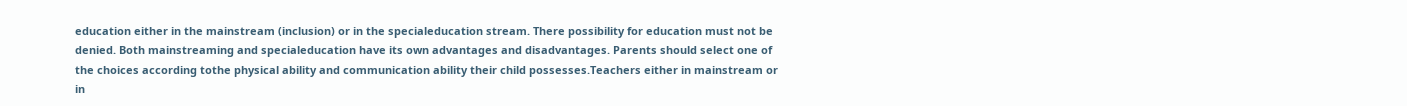education either in the mainstream (inclusion) or in the specialeducation stream. There possibility for education must not be denied. Both mainstreaming and specialeducation have its own advantages and disadvantages. Parents should select one of the choices according tothe physical ability and communication ability their child possesses.Teachers either in mainstream or in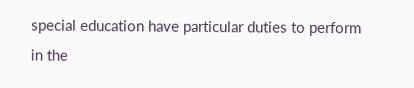special education have particular duties to perform in the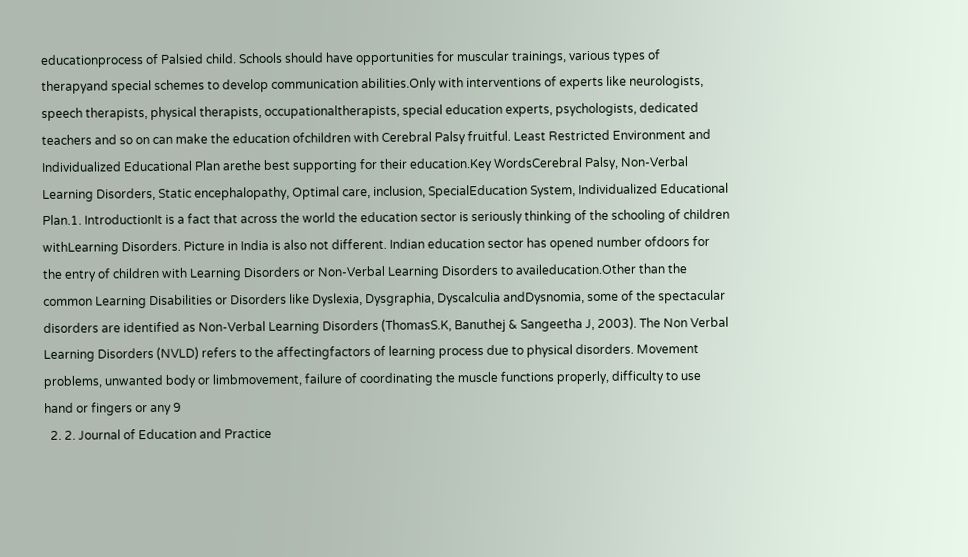educationprocess of Palsied child. Schools should have opportunities for muscular trainings, various types of therapyand special schemes to develop communication abilities.Only with interventions of experts like neurologists, speech therapists, physical therapists, occupationaltherapists, special education experts, psychologists, dedicated teachers and so on can make the education ofchildren with Cerebral Palsy fruitful. Least Restricted Environment and Individualized Educational Plan arethe best supporting for their education.Key WordsCerebral Palsy, Non-Verbal Learning Disorders, Static encephalopathy, Optimal care, inclusion, SpecialEducation System, Individualized Educational Plan.1. IntroductionIt is a fact that across the world the education sector is seriously thinking of the schooling of children withLearning Disorders. Picture in India is also not different. Indian education sector has opened number ofdoors for the entry of children with Learning Disorders or Non-Verbal Learning Disorders to availeducation.Other than the common Learning Disabilities or Disorders like Dyslexia, Dysgraphia, Dyscalculia andDysnomia, some of the spectacular disorders are identified as Non-Verbal Learning Disorders (ThomasS.K, Banuthej & Sangeetha J, 2003). The Non Verbal Learning Disorders (NVLD) refers to the affectingfactors of learning process due to physical disorders. Movement problems, unwanted body or limbmovement, failure of coordinating the muscle functions properly, difficulty to use hand or fingers or any 9
  2. 2. Journal of Education and Practice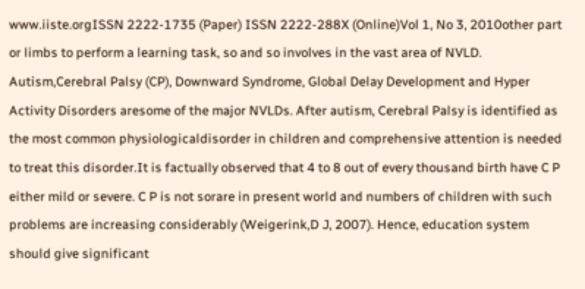www.iiste.orgISSN 2222-1735 (Paper) ISSN 2222-288X (Online)Vol 1, No 3, 2010other part or limbs to perform a learning task, so and so involves in the vast area of NVLD. Autism,Cerebral Palsy (CP), Downward Syndrome, Global Delay Development and Hyper Activity Disorders aresome of the major NVLDs. After autism, Cerebral Palsy is identified as the most common physiologicaldisorder in children and comprehensive attention is needed to treat this disorder.It is factually observed that 4 to 8 out of every thousand birth have C P either mild or severe. C P is not sorare in present world and numbers of children with such problems are increasing considerably (Weigerink,D J, 2007). Hence, education system should give significant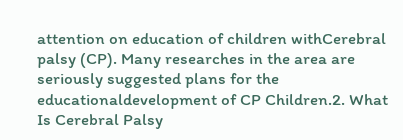attention on education of children withCerebral palsy (CP). Many researches in the area are seriously suggested plans for the educationaldevelopment of CP Children.2. What Is Cerebral Palsy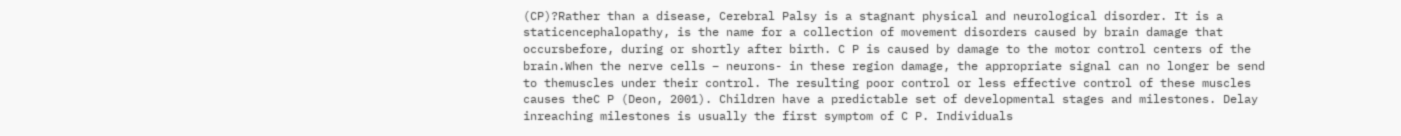(CP)?Rather than a disease, Cerebral Palsy is a stagnant physical and neurological disorder. It is a staticencephalopathy, is the name for a collection of movement disorders caused by brain damage that occursbefore, during or shortly after birth. C P is caused by damage to the motor control centers of the brain.When the nerve cells – neurons- in these region damage, the appropriate signal can no longer be send to themuscles under their control. The resulting poor control or less effective control of these muscles causes theC P (Deon, 2001). Children have a predictable set of developmental stages and milestones. Delay inreaching milestones is usually the first symptom of C P. Individuals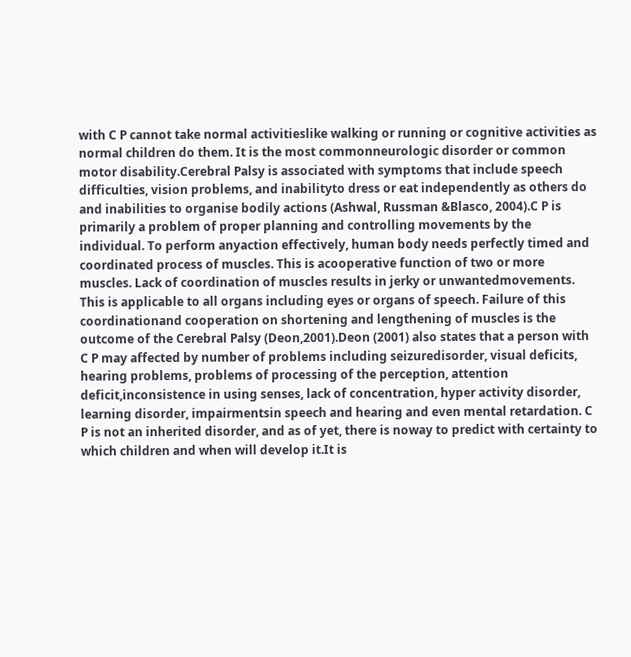with C P cannot take normal activitieslike walking or running or cognitive activities as normal children do them. It is the most commonneurologic disorder or common motor disability.Cerebral Palsy is associated with symptoms that include speech difficulties, vision problems, and inabilityto dress or eat independently as others do and inabilities to organise bodily actions (Ashwal, Russman &Blasco, 2004).C P is primarily a problem of proper planning and controlling movements by the individual. To perform anyaction effectively, human body needs perfectly timed and coordinated process of muscles. This is acooperative function of two or more muscles. Lack of coordination of muscles results in jerky or unwantedmovements. This is applicable to all organs including eyes or organs of speech. Failure of this coordinationand cooperation on shortening and lengthening of muscles is the outcome of the Cerebral Palsy (Deon,2001).Deon (2001) also states that a person with C P may affected by number of problems including seizuredisorder, visual deficits, hearing problems, problems of processing of the perception, attention deficit,inconsistence in using senses, lack of concentration, hyper activity disorder, learning disorder, impairmentsin speech and hearing and even mental retardation. C P is not an inherited disorder, and as of yet, there is noway to predict with certainty to which children and when will develop it.It is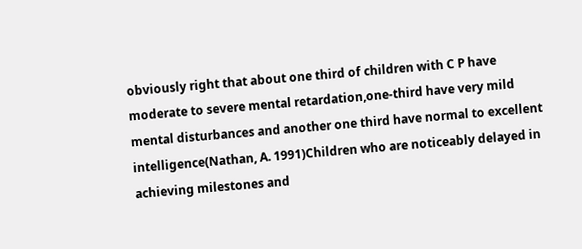obviously right that about one third of children with C P have moderate to severe mental retardation,one-third have very mild mental disturbances and another one third have normal to excellent intelligence(Nathan, A. 1991)Children who are noticeably delayed in achieving milestones and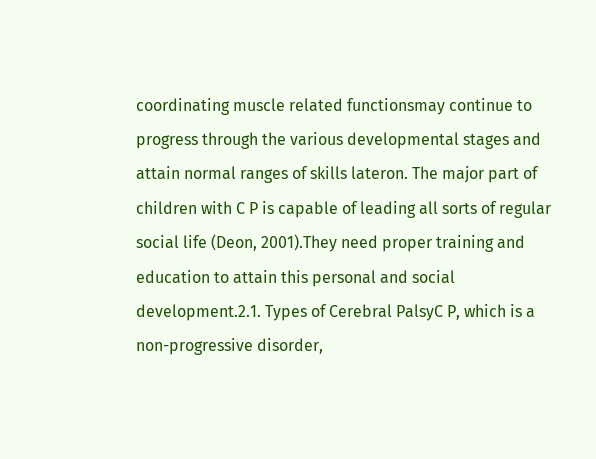coordinating muscle related functionsmay continue to progress through the various developmental stages and attain normal ranges of skills lateron. The major part of children with C P is capable of leading all sorts of regular social life (Deon, 2001).They need proper training and education to attain this personal and social development.2.1. Types of Cerebral PalsyC P, which is a non-progressive disorder,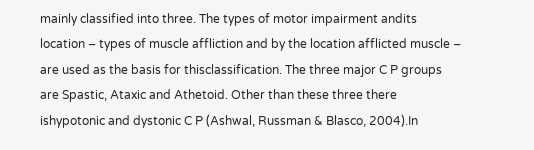mainly classified into three. The types of motor impairment andits location – types of muscle affliction and by the location afflicted muscle – are used as the basis for thisclassification. The three major C P groups are Spastic, Ataxic and Athetoid. Other than these three there ishypotonic and dystonic C P (Ashwal, Russman & Blasco, 2004).In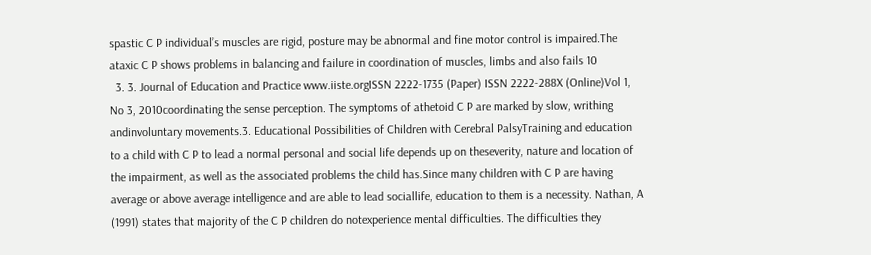spastic C P individual’s muscles are rigid, posture may be abnormal and fine motor control is impaired.The ataxic C P shows problems in balancing and failure in coordination of muscles, limbs and also fails 10
  3. 3. Journal of Education and Practice www.iiste.orgISSN 2222-1735 (Paper) ISSN 2222-288X (Online)Vol 1, No 3, 2010coordinating the sense perception. The symptoms of athetoid C P are marked by slow, writhing andinvoluntary movements.3. Educational Possibilities of Children with Cerebral PalsyTraining and education to a child with C P to lead a normal personal and social life depends up on theseverity, nature and location of the impairment, as well as the associated problems the child has.Since many children with C P are having average or above average intelligence and are able to lead sociallife, education to them is a necessity. Nathan, A (1991) states that majority of the C P children do notexperience mental difficulties. The difficulties they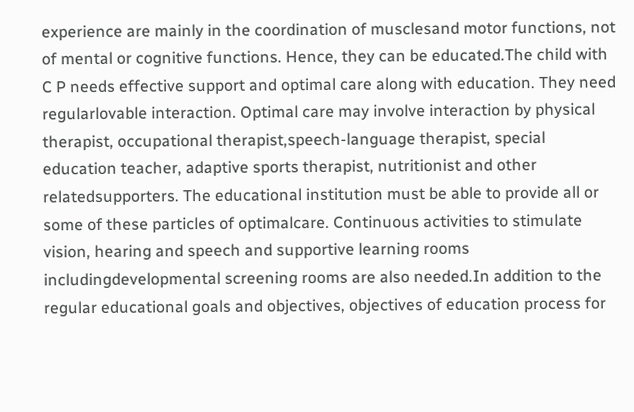experience are mainly in the coordination of musclesand motor functions, not of mental or cognitive functions. Hence, they can be educated.The child with C P needs effective support and optimal care along with education. They need regularlovable interaction. Optimal care may involve interaction by physical therapist, occupational therapist,speech-language therapist, special education teacher, adaptive sports therapist, nutritionist and other relatedsupporters. The educational institution must be able to provide all or some of these particles of optimalcare. Continuous activities to stimulate vision, hearing and speech and supportive learning rooms includingdevelopmental screening rooms are also needed.In addition to the regular educational goals and objectives, objectives of education process for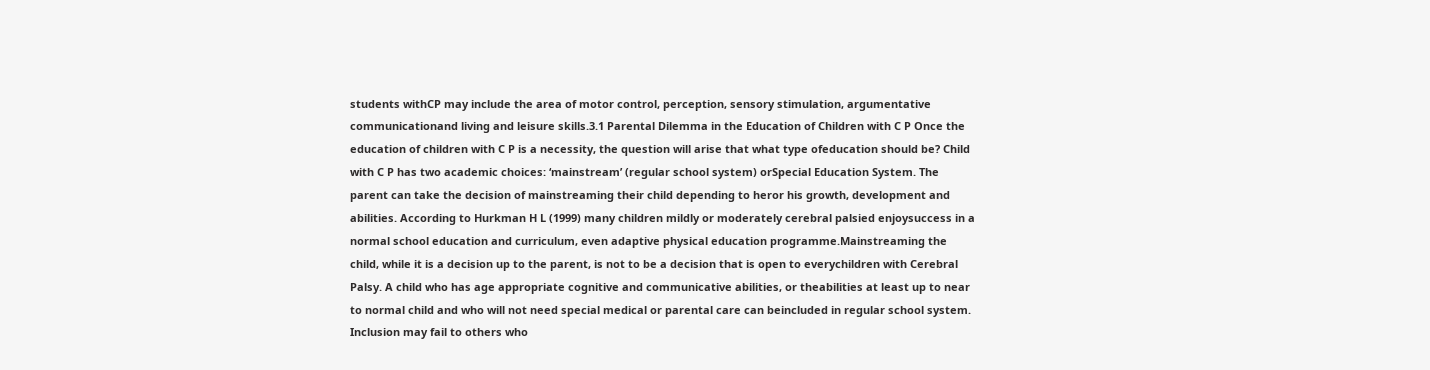students withCP may include the area of motor control, perception, sensory stimulation, argumentative communicationand living and leisure skills.3.1 Parental Dilemma in the Education of Children with C P Once the education of children with C P is a necessity, the question will arise that what type ofeducation should be? Child with C P has two academic choices: ‘mainstream’ (regular school system) orSpecial Education System. The parent can take the decision of mainstreaming their child depending to heror his growth, development and abilities. According to Hurkman H L (1999) many children mildly or moderately cerebral palsied enjoysuccess in a normal school education and curriculum, even adaptive physical education programme.Mainstreaming the child, while it is a decision up to the parent, is not to be a decision that is open to everychildren with Cerebral Palsy. A child who has age appropriate cognitive and communicative abilities, or theabilities at least up to near to normal child and who will not need special medical or parental care can beincluded in regular school system. Inclusion may fail to others who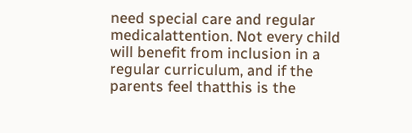need special care and regular medicalattention. Not every child will benefit from inclusion in a regular curriculum, and if the parents feel thatthis is the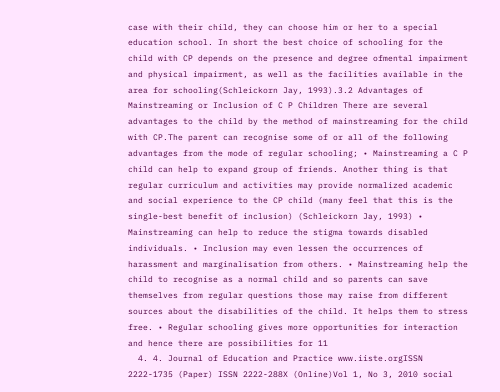case with their child, they can choose him or her to a special education school. In short the best choice of schooling for the child with CP depends on the presence and degree ofmental impairment and physical impairment, as well as the facilities available in the area for schooling(Schleickorn Jay, 1993).3.2 Advantages of Mainstreaming or Inclusion of C P Children There are several advantages to the child by the method of mainstreaming for the child with CP.The parent can recognise some of or all of the following advantages from the mode of regular schooling; • Mainstreaming a C P child can help to expand group of friends. Another thing is that regular curriculum and activities may provide normalized academic and social experience to the CP child (many feel that this is the single-best benefit of inclusion) (Schleickorn Jay, 1993) • Mainstreaming can help to reduce the stigma towards disabled individuals. • Inclusion may even lessen the occurrences of harassment and marginalisation from others. • Mainstreaming help the child to recognise as a normal child and so parents can save themselves from regular questions those may raise from different sources about the disabilities of the child. It helps them to stress free. • Regular schooling gives more opportunities for interaction and hence there are possibilities for 11
  4. 4. Journal of Education and Practice www.iiste.orgISSN 2222-1735 (Paper) ISSN 2222-288X (Online)Vol 1, No 3, 2010 social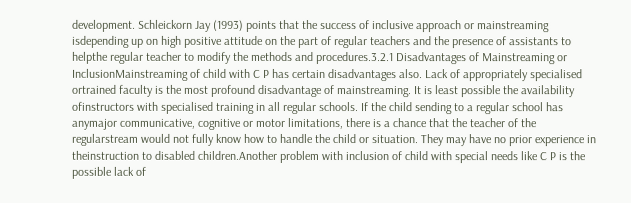development. Schleickorn Jay (1993) points that the success of inclusive approach or mainstreaming isdepending up on high positive attitude on the part of regular teachers and the presence of assistants to helpthe regular teacher to modify the methods and procedures.3.2.1 Disadvantages of Mainstreaming or InclusionMainstreaming of child with C P has certain disadvantages also. Lack of appropriately specialised ortrained faculty is the most profound disadvantage of mainstreaming. It is least possible the availability ofinstructors with specialised training in all regular schools. If the child sending to a regular school has anymajor communicative, cognitive or motor limitations, there is a chance that the teacher of the regularstream would not fully know how to handle the child or situation. They may have no prior experience in theinstruction to disabled children.Another problem with inclusion of child with special needs like C P is the possible lack of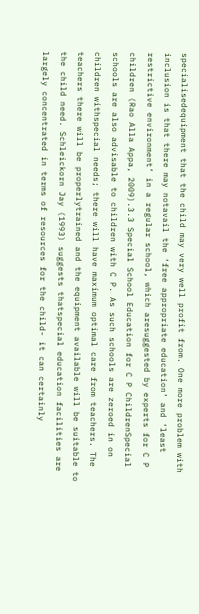specialisedequipment that the child may very well profit from. One more problem with inclusion is that there may notavail the ‘free appropriate education’ and ‘least restrictive environment’ in a regular school, which aresuggested by experts for C P children (Rao Alla Appa, 2009).3.3 Special School Education for C P ChildrenSpecial schools are also advisable to children with C P. As such schools are zeroed in on children withspecial needs; there will have maximum optimal care from teachers. The teachers there will be properlytrained and the equipment available will be suitable to the child need. Schleickorn Jay (1993) suggests thatspecial education facilities are largely concentrated in terms of resources for the child- it can certainly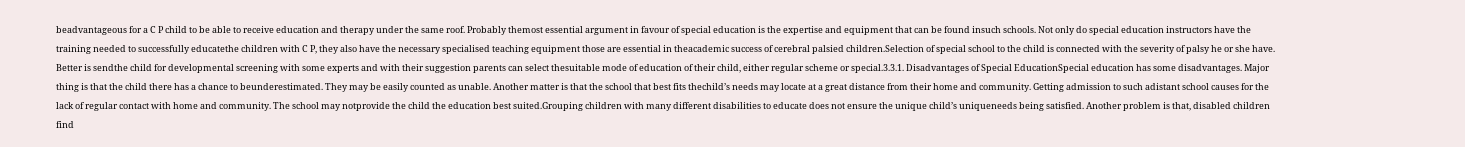beadvantageous for a C P child to be able to receive education and therapy under the same roof. Probably themost essential argument in favour of special education is the expertise and equipment that can be found insuch schools. Not only do special education instructors have the training needed to successfully educatethe children with C P, they also have the necessary specialised teaching equipment those are essential in theacademic success of cerebral palsied children.Selection of special school to the child is connected with the severity of palsy he or she have. Better is sendthe child for developmental screening with some experts and with their suggestion parents can select thesuitable mode of education of their child, either regular scheme or special.3.3.1. Disadvantages of Special EducationSpecial education has some disadvantages. Major thing is that the child there has a chance to beunderestimated. They may be easily counted as unable. Another matter is that the school that best fits thechild’s needs may locate at a great distance from their home and community. Getting admission to such adistant school causes for the lack of regular contact with home and community. The school may notprovide the child the education best suited.Grouping children with many different disabilities to educate does not ensure the unique child’s uniqueneeds being satisfied. Another problem is that, disabled children find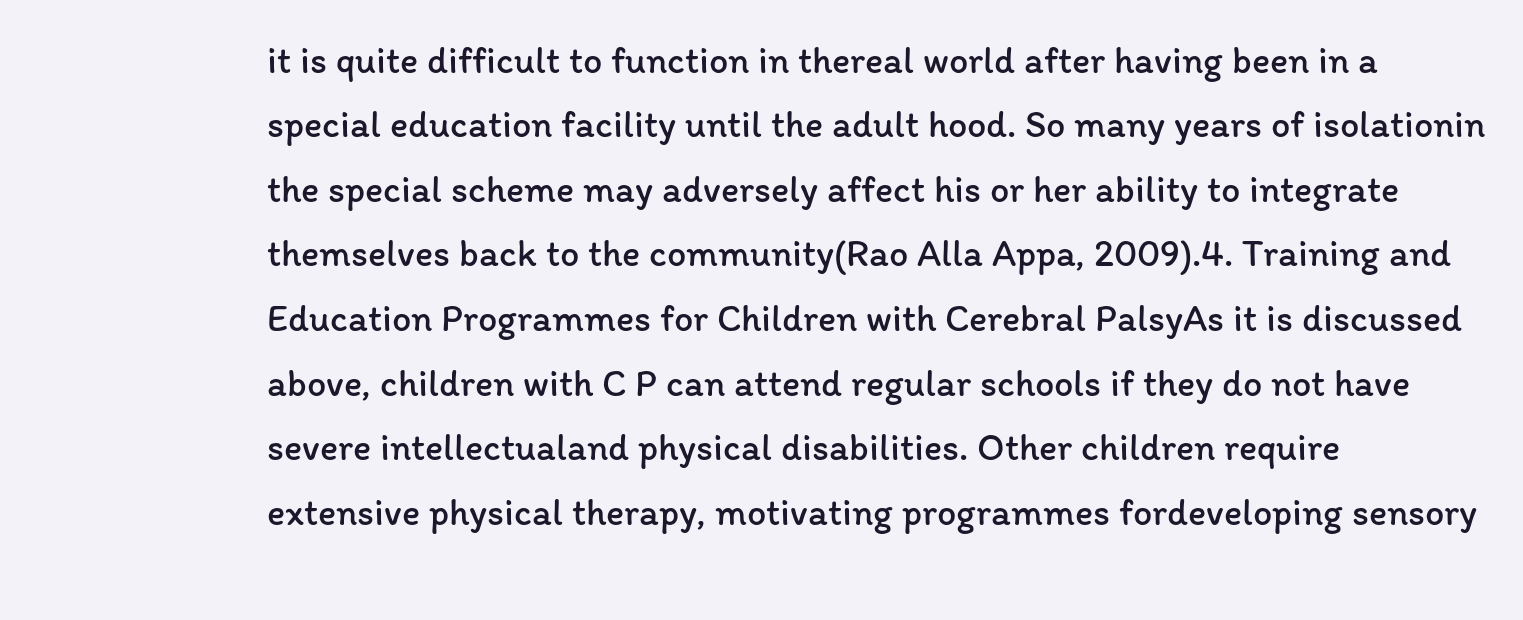it is quite difficult to function in thereal world after having been in a special education facility until the adult hood. So many years of isolationin the special scheme may adversely affect his or her ability to integrate themselves back to the community(Rao Alla Appa, 2009).4. Training and Education Programmes for Children with Cerebral PalsyAs it is discussed above, children with C P can attend regular schools if they do not have severe intellectualand physical disabilities. Other children require extensive physical therapy, motivating programmes fordeveloping sensory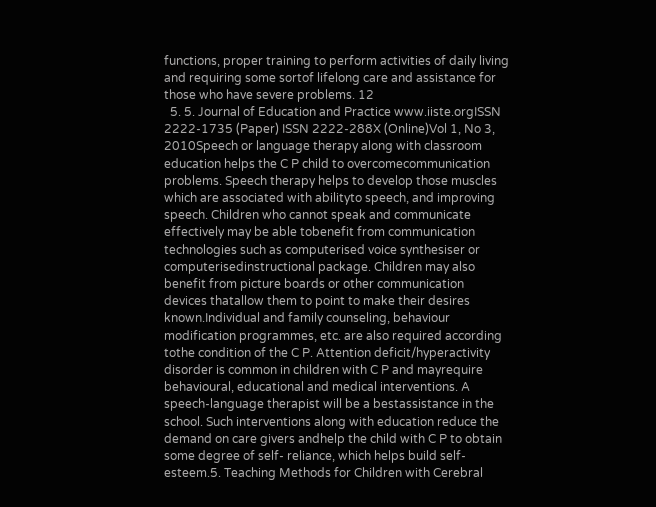functions, proper training to perform activities of daily living and requiring some sortof lifelong care and assistance for those who have severe problems. 12
  5. 5. Journal of Education and Practice www.iiste.orgISSN 2222-1735 (Paper) ISSN 2222-288X (Online)Vol 1, No 3, 2010Speech or language therapy along with classroom education helps the C P child to overcomecommunication problems. Speech therapy helps to develop those muscles which are associated with abilityto speech, and improving speech. Children who cannot speak and communicate effectively may be able tobenefit from communication technologies such as computerised voice synthesiser or computerisedinstructional package. Children may also benefit from picture boards or other communication devices thatallow them to point to make their desires known.Individual and family counseling, behaviour modification programmes, etc. are also required according tothe condition of the C P. Attention deficit/hyperactivity disorder is common in children with C P and mayrequire behavioural, educational and medical interventions. A speech-language therapist will be a bestassistance in the school. Such interventions along with education reduce the demand on care givers andhelp the child with C P to obtain some degree of self- reliance, which helps build self- esteem.5. Teaching Methods for Children with Cerebral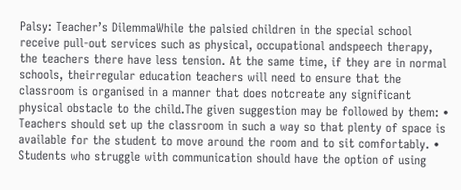Palsy: Teacher’s DilemmaWhile the palsied children in the special school receive pull-out services such as physical, occupational andspeech therapy, the teachers there have less tension. At the same time, if they are in normal schools, theirregular education teachers will need to ensure that the classroom is organised in a manner that does notcreate any significant physical obstacle to the child.The given suggestion may be followed by them: • Teachers should set up the classroom in such a way so that plenty of space is available for the student to move around the room and to sit comfortably. • Students who struggle with communication should have the option of using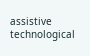assistive technological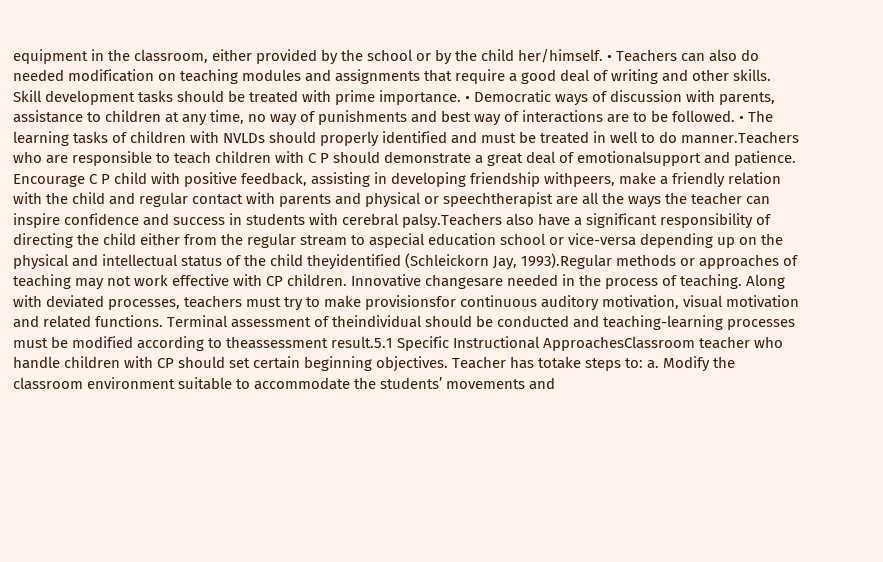equipment in the classroom, either provided by the school or by the child her/himself. • Teachers can also do needed modification on teaching modules and assignments that require a good deal of writing and other skills. Skill development tasks should be treated with prime importance. • Democratic ways of discussion with parents, assistance to children at any time, no way of punishments and best way of interactions are to be followed. • The learning tasks of children with NVLDs should properly identified and must be treated in well to do manner.Teachers who are responsible to teach children with C P should demonstrate a great deal of emotionalsupport and patience. Encourage C P child with positive feedback, assisting in developing friendship withpeers, make a friendly relation with the child and regular contact with parents and physical or speechtherapist are all the ways the teacher can inspire confidence and success in students with cerebral palsy.Teachers also have a significant responsibility of directing the child either from the regular stream to aspecial education school or vice-versa depending up on the physical and intellectual status of the child theyidentified (Schleickorn Jay, 1993).Regular methods or approaches of teaching may not work effective with CP children. Innovative changesare needed in the process of teaching. Along with deviated processes, teachers must try to make provisionsfor continuous auditory motivation, visual motivation and related functions. Terminal assessment of theindividual should be conducted and teaching-learning processes must be modified according to theassessment result.5.1 Specific Instructional ApproachesClassroom teacher who handle children with CP should set certain beginning objectives. Teacher has totake steps to: a. Modify the classroom environment suitable to accommodate the students’ movements and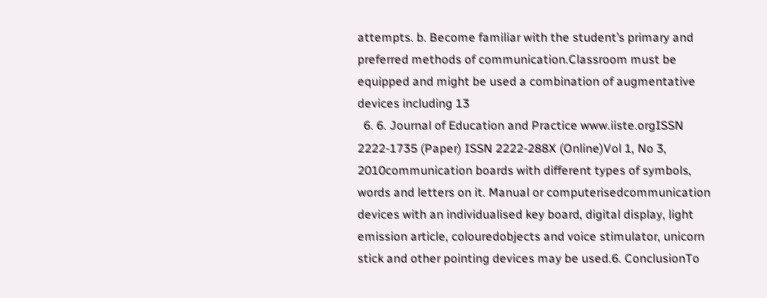attempts. b. Become familiar with the student’s primary and preferred methods of communication.Classroom must be equipped and might be used a combination of augmentative devices including 13
  6. 6. Journal of Education and Practice www.iiste.orgISSN 2222-1735 (Paper) ISSN 2222-288X (Online)Vol 1, No 3, 2010communication boards with different types of symbols, words and letters on it. Manual or computerisedcommunication devices with an individualised key board, digital display, light emission article, colouredobjects and voice stimulator, unicorn stick and other pointing devices may be used.6. ConclusionTo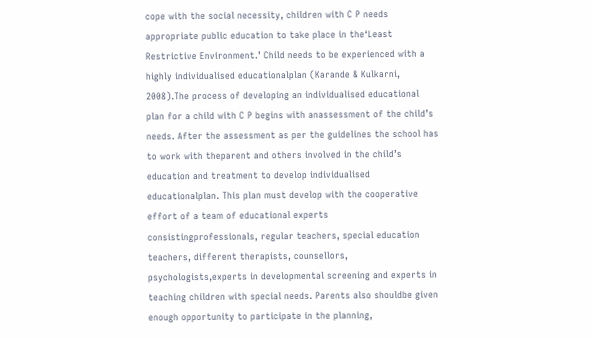cope with the social necessity, children with C P needs appropriate public education to take place in the‘Least Restrictive Environment.’ Child needs to be experienced with a highly individualised educationalplan (Karande & Kulkarni, 2008).The process of developing an individualised educational plan for a child with C P begins with anassessment of the child’s needs. After the assessment as per the guidelines the school has to work with theparent and others involved in the child’s education and treatment to develop individualised educationalplan. This plan must develop with the cooperative effort of a team of educational experts consistingprofessionals, regular teachers, special education teachers, different therapists, counsellors, psychologists,experts in developmental screening and experts in teaching children with special needs. Parents also shouldbe given enough opportunity to participate in the planning,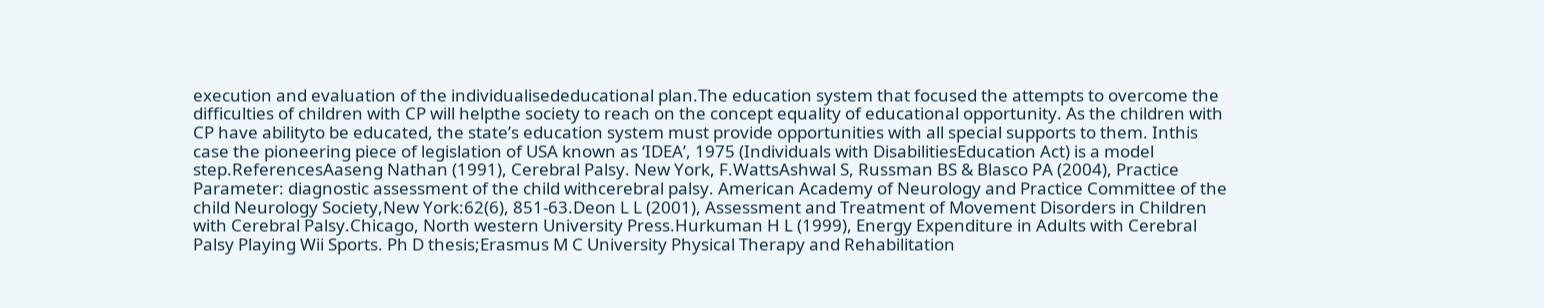execution and evaluation of the individualisededucational plan.The education system that focused the attempts to overcome the difficulties of children with CP will helpthe society to reach on the concept equality of educational opportunity. As the children with CP have abilityto be educated, the state’s education system must provide opportunities with all special supports to them. Inthis case the pioneering piece of legislation of USA known as ‘IDEA’, 1975 (Individuals with DisabilitiesEducation Act) is a model step.ReferencesAaseng Nathan (1991), Cerebral Palsy. New York, F.WattsAshwal S, Russman BS & Blasco PA (2004), Practice Parameter: diagnostic assessment of the child withcerebral palsy. American Academy of Neurology and Practice Committee of the child Neurology Society,New York:62(6), 851-63.Deon L L (2001), Assessment and Treatment of Movement Disorders in Children with Cerebral Palsy.Chicago, North western University Press.Hurkuman H L (1999), Energy Expenditure in Adults with Cerebral Palsy Playing Wii Sports. Ph D thesis;Erasmus M C University Physical Therapy and Rehabilitation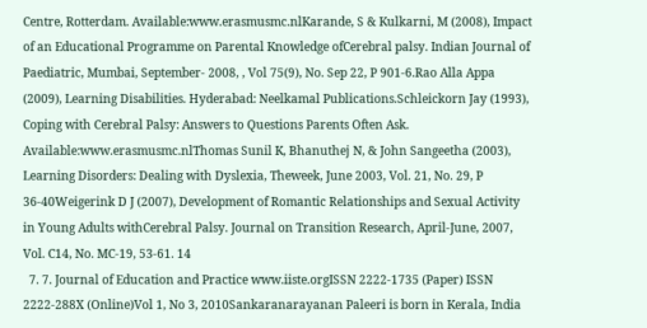Centre, Rotterdam. Available:www.erasmusmc.nlKarande, S & Kulkarni, M (2008), Impact of an Educational Programme on Parental Knowledge ofCerebral palsy. Indian Journal of Paediatric, Mumbai, September- 2008, , Vol 75(9), No. Sep 22, P 901-6.Rao Alla Appa (2009), Learning Disabilities. Hyderabad: Neelkamal Publications.Schleickorn Jay (1993), Coping with Cerebral Palsy: Answers to Questions Parents Often Ask. Available:www.erasmusmc.nlThomas Sunil K, Bhanuthej N, & John Sangeetha (2003), Learning Disorders: Dealing with Dyslexia, Theweek, June 2003, Vol. 21, No. 29, P 36-40Weigerink D J (2007), Development of Romantic Relationships and Sexual Activity in Young Adults withCerebral Palsy. Journal on Transition Research, April-June, 2007, Vol. C14, No. MC-19, 53-61. 14
  7. 7. Journal of Education and Practice www.iiste.orgISSN 2222-1735 (Paper) ISSN 2222-288X (Online)Vol 1, No 3, 2010Sankaranarayanan Paleeri is born in Kerala, India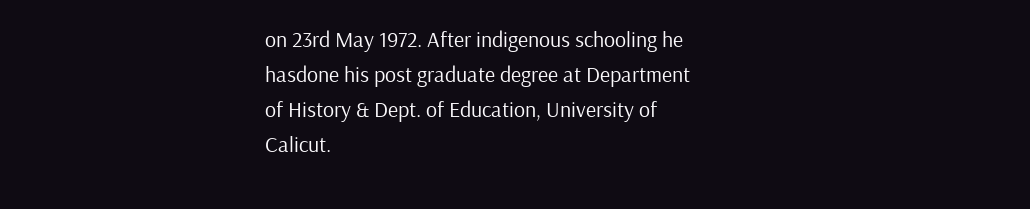on 23rd May 1972. After indigenous schooling he hasdone his post graduate degree at Department of History & Dept. of Education, University of Calicut.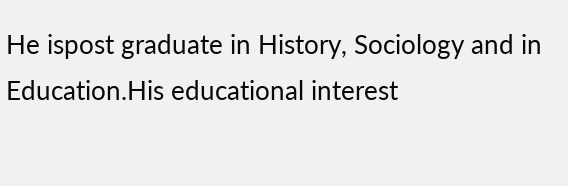He ispost graduate in History, Sociology and in Education.His educational interest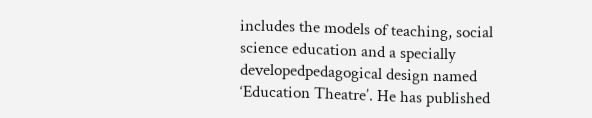includes the models of teaching, social science education and a specially developedpedagogical design named ‘Education Theatre’. He has published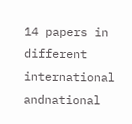14 papers in different international andnational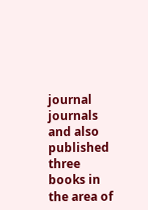journal journals and also published three books in the area of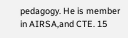pedagogy. He is member in AIRSA,and CTE. 15